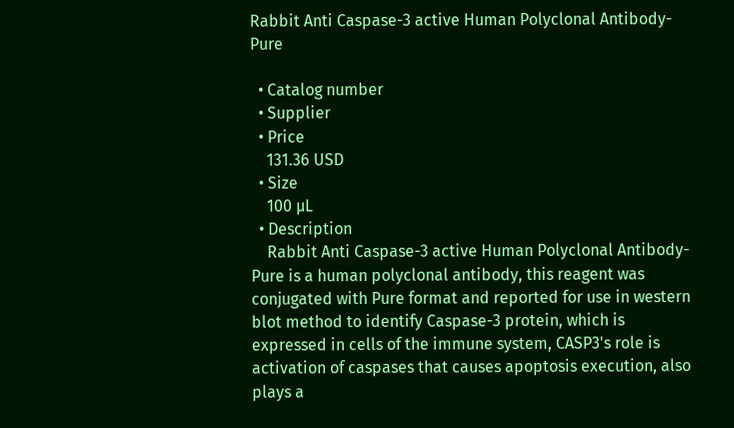Rabbit Anti Caspase-3 active Human Polyclonal Antibody-Pure

  • Catalog number
  • Supplier
  • Price
    131.36 USD
  • Size
    100 µL
  • Description
    Rabbit Anti Caspase-3 active Human Polyclonal Antibody-Pure is a human polyclonal antibody, this reagent was conjugated with Pure format and reported for use in western blot method to identify Caspase-3 protein, which is expressed in cells of the immune system, CASP3's role is activation of caspases that causes apoptosis execution, also plays a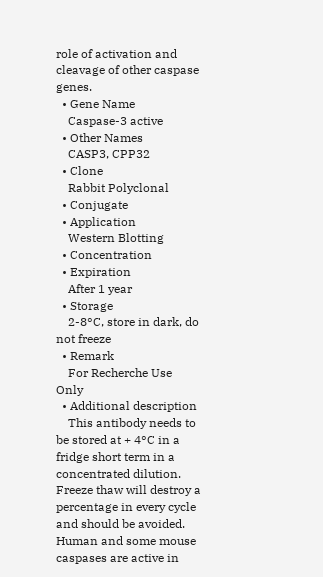role of activation and cleavage of other caspase genes.
  • Gene Name
    Caspase-3 active
  • Other Names
    CASP3, CPP32
  • Clone
    Rabbit Polyclonal
  • Conjugate
  • Application
    Western Blotting
  • Concentration
  • Expiration
    After 1 year
  • Storage
    2-8°C, store in dark, do not freeze
  • Remark
    For Recherche Use Only
  • Additional description
    This antibody needs to be stored at + 4°C in a fridge short term in a concentrated dilution. Freeze thaw will destroy a percentage in every cycle and should be avoided. Human and some mouse caspases are active in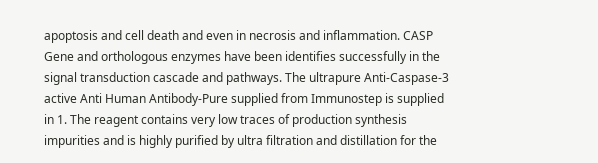apoptosis and cell death and even in necrosis and inflammation. CASP Gene and orthologous enzymes have been identifies successfully in the signal transduction cascade and pathways. The ultrapure Anti-Caspase-3 active Anti Human Antibody-Pure supplied from Immunostep is supplied in 1. The reagent contains very low traces of production synthesis impurities and is highly purified by ultra filtration and distillation for the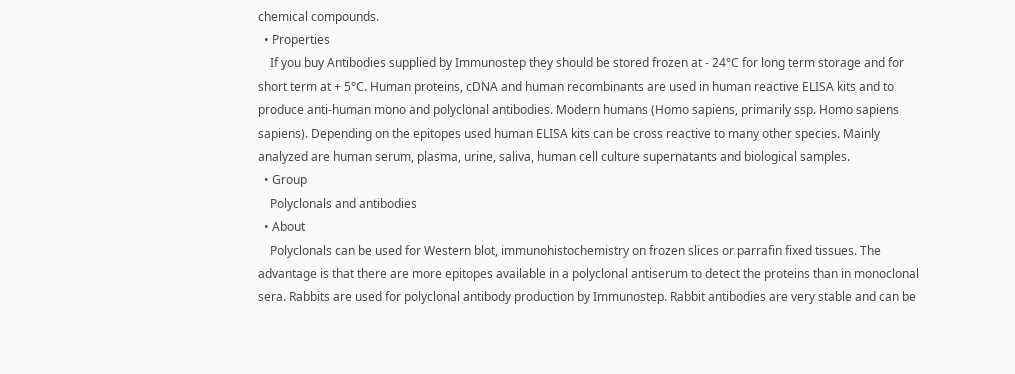chemical compounds.
  • Properties
    If you buy Antibodies supplied by Immunostep they should be stored frozen at - 24°C for long term storage and for short term at + 5°C. Human proteins, cDNA and human recombinants are used in human reactive ELISA kits and to produce anti-human mono and polyclonal antibodies. Modern humans (Homo sapiens, primarily ssp. Homo sapiens sapiens). Depending on the epitopes used human ELISA kits can be cross reactive to many other species. Mainly analyzed are human serum, plasma, urine, saliva, human cell culture supernatants and biological samples.
  • Group
    Polyclonals and antibodies
  • About
    Polyclonals can be used for Western blot, immunohistochemistry on frozen slices or parrafin fixed tissues. The advantage is that there are more epitopes available in a polyclonal antiserum to detect the proteins than in monoclonal sera. Rabbits are used for polyclonal antibody production by Immunostep. Rabbit antibodies are very stable and can be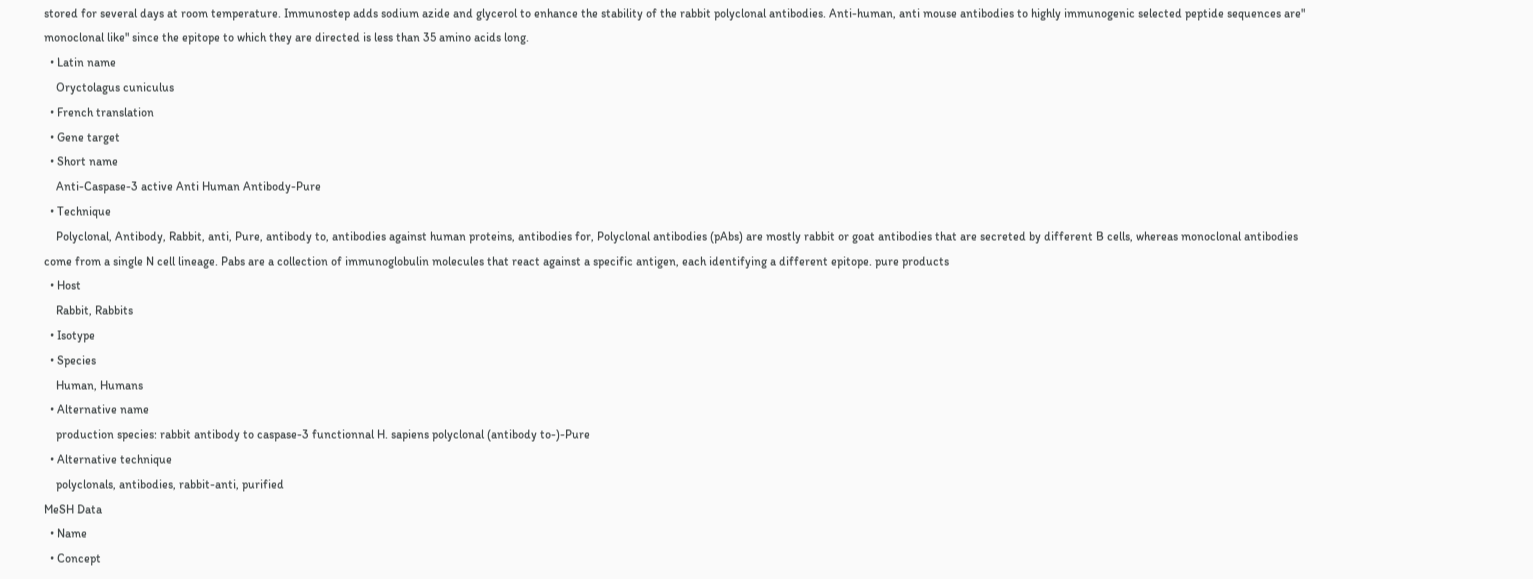stored for several days at room temperature. Immunostep adds sodium azide and glycerol to enhance the stability of the rabbit polyclonal antibodies. Anti-human, anti mouse antibodies to highly immunogenic selected peptide sequences are" monoclonal like" since the epitope to which they are directed is less than 35 amino acids long.
  • Latin name
    Oryctolagus cuniculus
  • French translation
  • Gene target
  • Short name
    Anti-Caspase-3 active Anti Human Antibody-Pure
  • Technique
    Polyclonal, Antibody, Rabbit, anti, Pure, antibody to, antibodies against human proteins, antibodies for, Polyclonal antibodies (pAbs) are mostly rabbit or goat antibodies that are secreted by different B cells, whereas monoclonal antibodies come from a single N cell lineage. Pabs are a collection of immunoglobulin molecules that react against a specific antigen, each identifying a different epitope. pure products
  • Host
    Rabbit, Rabbits
  • Isotype
  • Species
    Human, Humans
  • Alternative name
    production species: rabbit antibody to caspase-3 functionnal H. sapiens polyclonal (antibody to-)-Pure
  • Alternative technique
    polyclonals, antibodies, rabbit-anti, purified
MeSH Data
  • Name
  • Concept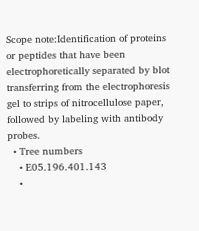Scope note:Identification of proteins or peptides that have been electrophoretically separated by blot transferring from the electrophoresis gel to strips of nitrocellulose paper, followed by labeling with antibody probes.
  • Tree numbers
    • E05.196.401.143
    •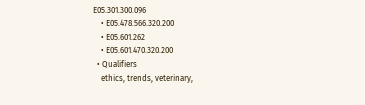E05.301.300.096
    • E05.478.566.320.200
    • E05.601.262
    • E05.601.470.320.200
  • Qualifiers
    ethics, trends, veterinary,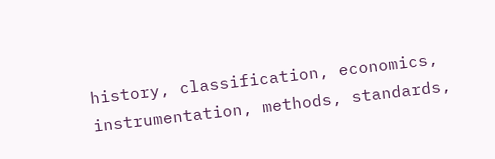history, classification, economics, instrumentation, methods, standards,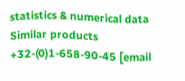statistics & numerical data
Similar products
+32-(0)1-658-90-45 [email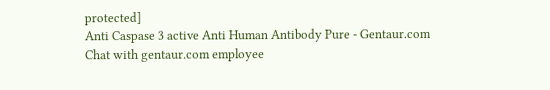protected]
Anti Caspase 3 active Anti Human Antibody Pure - Gentaur.com
Chat with gentaur.com employee